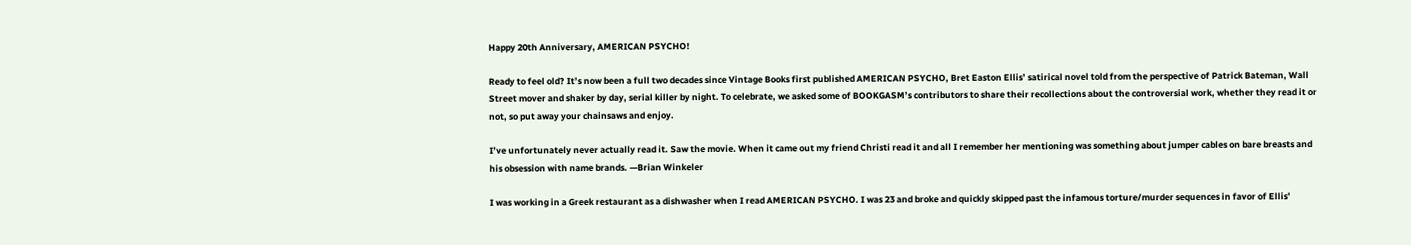Happy 20th Anniversary, AMERICAN PSYCHO!

Ready to feel old? It’s now been a full two decades since Vintage Books first published AMERICAN PSYCHO, Bret Easton Ellis’ satirical novel told from the perspective of Patrick Bateman, Wall Street mover and shaker by day, serial killer by night. To celebrate, we asked some of BOOKGASM’s contributors to share their recollections about the controversial work, whether they read it or not, so put away your chainsaws and enjoy.

I’ve unfortunately never actually read it. Saw the movie. When it came out my friend Christi read it and all I remember her mentioning was something about jumper cables on bare breasts and his obsession with name brands. —Brian Winkeler

I was working in a Greek restaurant as a dishwasher when I read AMERICAN PSYCHO. I was 23 and broke and quickly skipped past the infamous torture/murder sequences in favor of Ellis’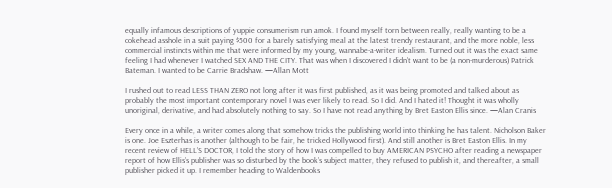equally infamous descriptions of yuppie consumerism run amok. I found myself torn between really, really wanting to be a cokehead asshole in a suit paying $500 for a barely satisfying meal at the latest trendy restaurant, and the more noble, less commercial instincts within me that were informed by my young, wannabe-a-writer idealism. Turned out it was the exact same feeling I had whenever I watched SEX AND THE CITY. That was when I discovered I didn’t want to be (a non-murderous) Patrick Bateman. I wanted to be Carrie Bradshaw. —Allan Mott

I rushed out to read LESS THAN ZERO not long after it was first published, as it was being promoted and talked about as probably the most important contemporary novel I was ever likely to read. So I did. And I hated it! Thought it was wholly unoriginal, derivative, and had absolutely nothing to say. So I have not read anything by Bret Easton Ellis since. —Alan Cranis

Every once in a while, a writer comes along that somehow tricks the publishing world into thinking he has talent. Nicholson Baker is one. Joe Eszterhas is another (although to be fair, he tricked Hollywood first). And still another is Bret Easton Ellis. In my recent review of HELL’S DOCTOR, I told the story of how I was compelled to buy AMERICAN PSYCHO after reading a newspaper report of how Ellis’s publisher was so disturbed by the book’s subject matter, they refused to publish it, and thereafter, a small publisher picked it up. I remember heading to Waldenbooks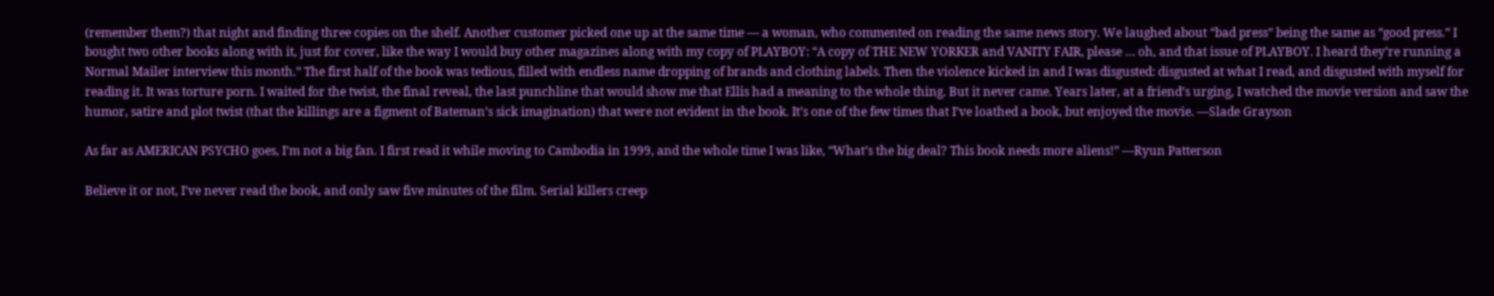(remember them?) that night and finding three copies on the shelf. Another customer picked one up at the same time — a woman, who commented on reading the same news story. We laughed about “bad press” being the same as “good press.” I bought two other books along with it, just for cover, like the way I would buy other magazines along with my copy of PLAYBOY: “A copy of THE NEW YORKER and VANITY FAIR, please … oh, and that issue of PLAYBOY. I heard they’re running a Normal Mailer interview this month.” The first half of the book was tedious, filled with endless name dropping of brands and clothing labels. Then the violence kicked in and I was disgusted: disgusted at what I read, and disgusted with myself for reading it. It was torture porn. I waited for the twist, the final reveal, the last punchline that would show me that Ellis had a meaning to the whole thing. But it never came. Years later, at a friend’s urging, I watched the movie version and saw the humor, satire and plot twist (that the killings are a figment of Bateman’s sick imagination) that were not evident in the book. It’s one of the few times that I’ve loathed a book, but enjoyed the movie. —Slade Grayson

As far as AMERICAN PSYCHO goes, I’m not a big fan. I first read it while moving to Cambodia in 1999, and the whole time I was like, “What’s the big deal? This book needs more aliens!” —Ryun Patterson

Believe it or not, I’ve never read the book, and only saw five minutes of the film. Serial killers creep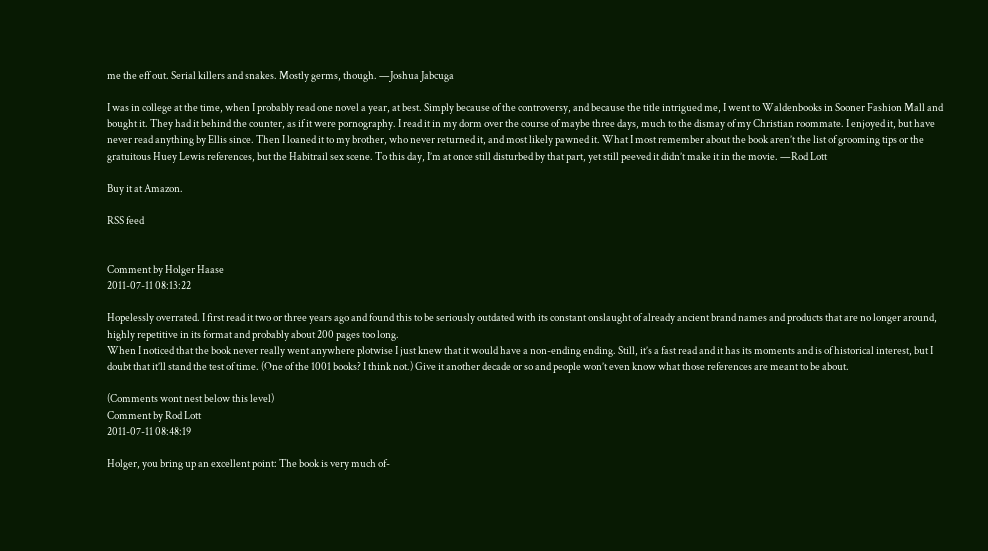me the eff out. Serial killers and snakes. Mostly germs, though. —Joshua Jabcuga

I was in college at the time, when I probably read one novel a year, at best. Simply because of the controversy, and because the title intrigued me, I went to Waldenbooks in Sooner Fashion Mall and bought it. They had it behind the counter, as if it were pornography. I read it in my dorm over the course of maybe three days, much to the dismay of my Christian roommate. I enjoyed it, but have never read anything by Ellis since. Then I loaned it to my brother, who never returned it, and most likely pawned it. What I most remember about the book aren’t the list of grooming tips or the gratuitous Huey Lewis references, but the Habitrail sex scene. To this day, I’m at once still disturbed by that part, yet still peeved it didn’t make it in the movie. —Rod Lott

Buy it at Amazon.

RSS feed


Comment by Holger Haase
2011-07-11 08:13:22

Hopelessly overrated. I first read it two or three years ago and found this to be seriously outdated with its constant onslaught of already ancient brand names and products that are no longer around, highly repetitive in its format and probably about 200 pages too long.
When I noticed that the book never really went anywhere plotwise I just knew that it would have a non-ending ending. Still, it’s a fast read and it has its moments and is of historical interest, but I doubt that it’ll stand the test of time. (One of the 1001 books? I think not.) Give it another decade or so and people won’t even know what those references are meant to be about.

(Comments wont nest below this level)
Comment by Rod Lott
2011-07-11 08:48:19

Holger, you bring up an excellent point: The book is very much of-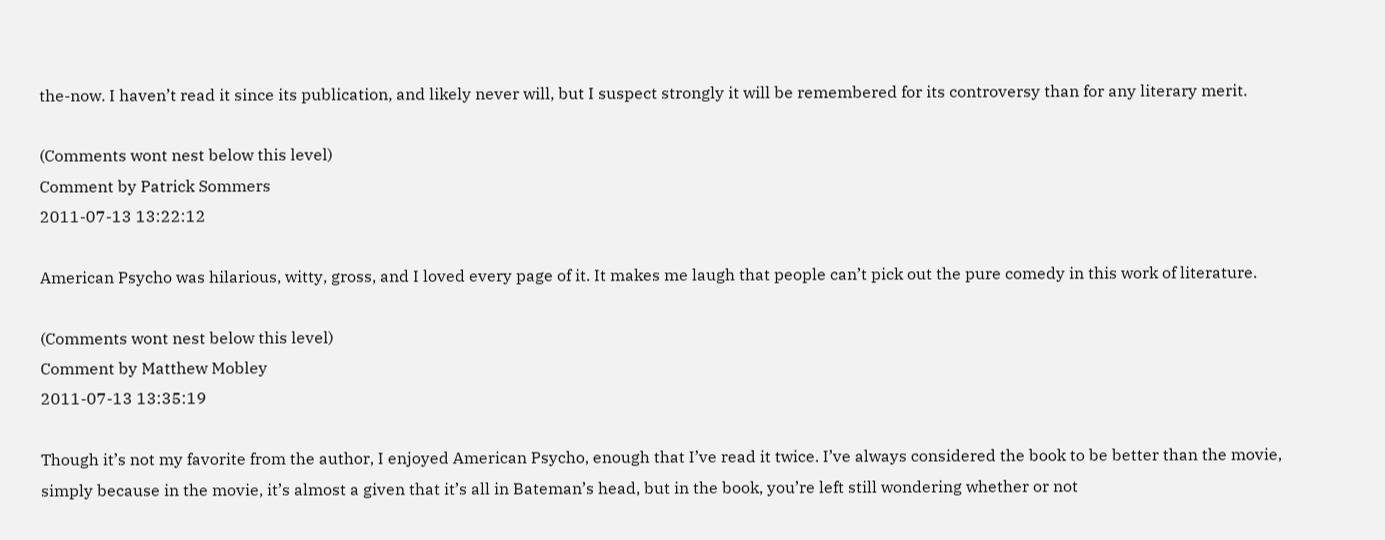the-now. I haven’t read it since its publication, and likely never will, but I suspect strongly it will be remembered for its controversy than for any literary merit.

(Comments wont nest below this level)
Comment by Patrick Sommers
2011-07-13 13:22:12

American Psycho was hilarious, witty, gross, and I loved every page of it. It makes me laugh that people can’t pick out the pure comedy in this work of literature.

(Comments wont nest below this level)
Comment by Matthew Mobley
2011-07-13 13:35:19

Though it’s not my favorite from the author, I enjoyed American Psycho, enough that I’ve read it twice. I’ve always considered the book to be better than the movie, simply because in the movie, it’s almost a given that it’s all in Bateman’s head, but in the book, you’re left still wondering whether or not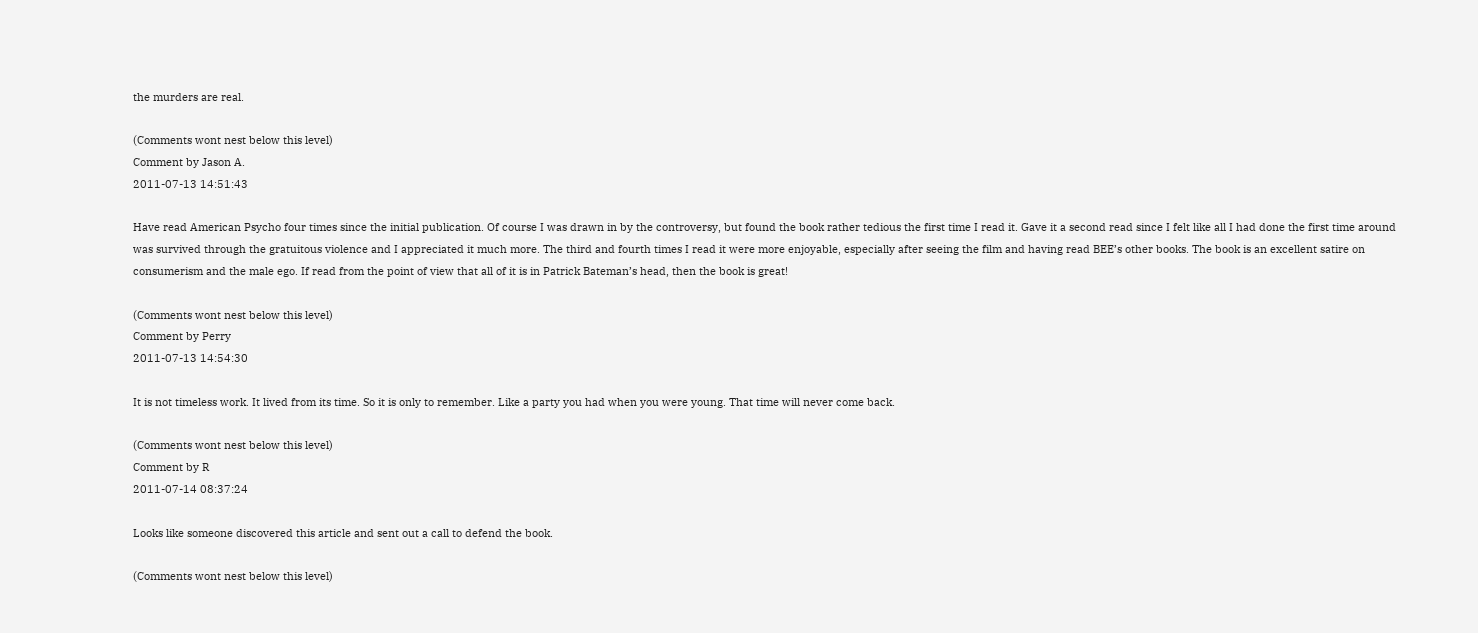the murders are real.

(Comments wont nest below this level)
Comment by Jason A.
2011-07-13 14:51:43

Have read American Psycho four times since the initial publication. Of course I was drawn in by the controversy, but found the book rather tedious the first time I read it. Gave it a second read since I felt like all I had done the first time around was survived through the gratuitous violence and I appreciated it much more. The third and fourth times I read it were more enjoyable, especially after seeing the film and having read BEE’s other books. The book is an excellent satire on consumerism and the male ego. If read from the point of view that all of it is in Patrick Bateman’s head, then the book is great!

(Comments wont nest below this level)
Comment by Perry
2011-07-13 14:54:30

It is not timeless work. It lived from its time. So it is only to remember. Like a party you had when you were young. That time will never come back.

(Comments wont nest below this level)
Comment by R
2011-07-14 08:37:24

Looks like someone discovered this article and sent out a call to defend the book.

(Comments wont nest below this level)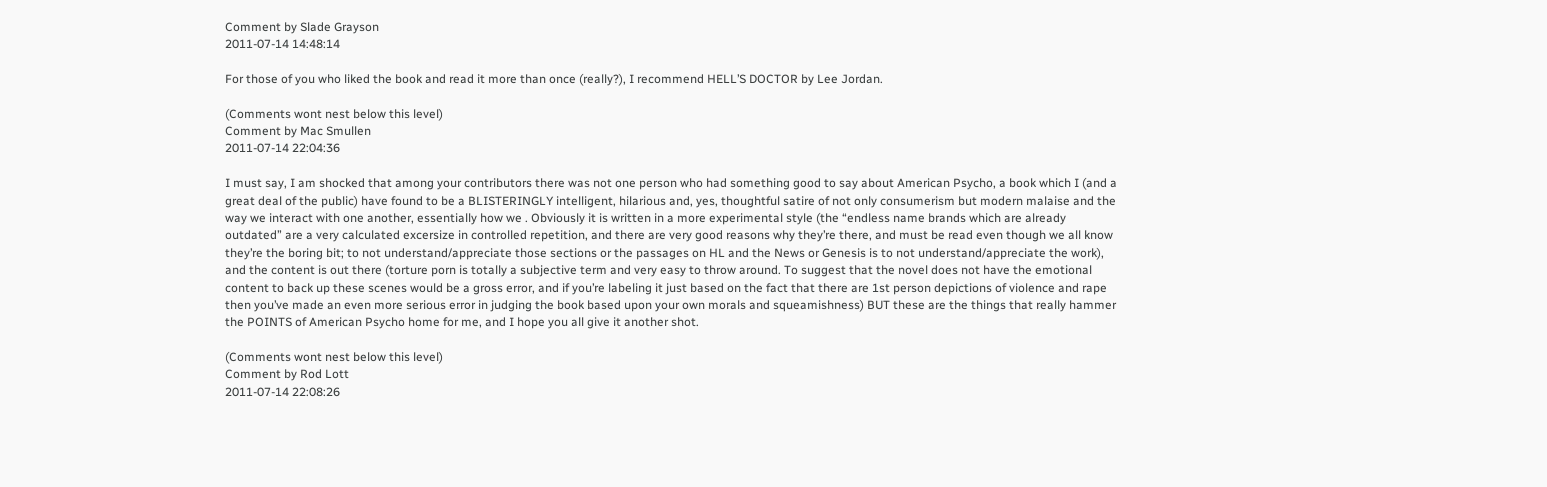Comment by Slade Grayson
2011-07-14 14:48:14

For those of you who liked the book and read it more than once (really?), I recommend HELL’S DOCTOR by Lee Jordan.

(Comments wont nest below this level)
Comment by Mac Smullen
2011-07-14 22:04:36

I must say, I am shocked that among your contributors there was not one person who had something good to say about American Psycho, a book which I (and a great deal of the public) have found to be a BLISTERINGLY intelligent, hilarious and, yes, thoughtful satire of not only consumerism but modern malaise and the way we interact with one another, essentially how we . Obviously it is written in a more experimental style (the “endless name brands which are already outdated” are a very calculated excersize in controlled repetition, and there are very good reasons why they’re there, and must be read even though we all know they’re the boring bit; to not understand/appreciate those sections or the passages on HL and the News or Genesis is to not understand/appreciate the work), and the content is out there (torture porn is totally a subjective term and very easy to throw around. To suggest that the novel does not have the emotional content to back up these scenes would be a gross error, and if you’re labeling it just based on the fact that there are 1st person depictions of violence and rape then you’ve made an even more serious error in judging the book based upon your own morals and squeamishness) BUT these are the things that really hammer the POINTS of American Psycho home for me, and I hope you all give it another shot.

(Comments wont nest below this level)
Comment by Rod Lott
2011-07-14 22:08:26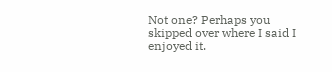Not one? Perhaps you skipped over where I said I enjoyed it.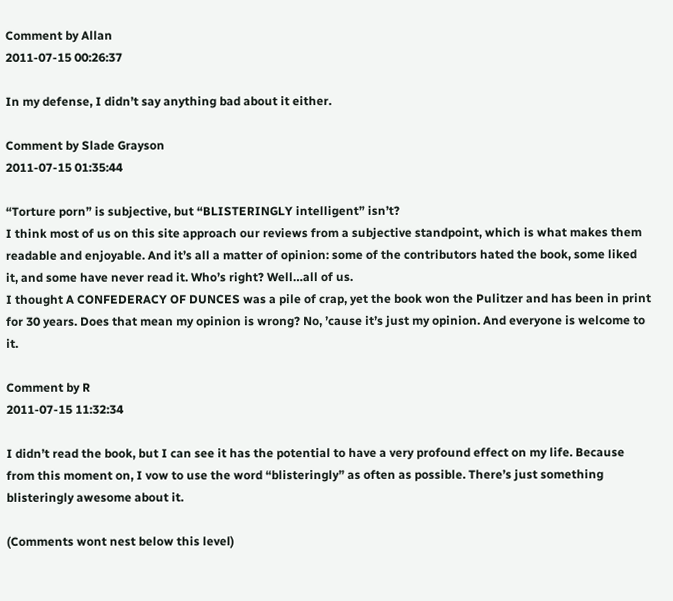Comment by Allan
2011-07-15 00:26:37

In my defense, I didn’t say anything bad about it either.

Comment by Slade Grayson
2011-07-15 01:35:44

“Torture porn” is subjective, but “BLISTERINGLY intelligent” isn’t?
I think most of us on this site approach our reviews from a subjective standpoint, which is what makes them readable and enjoyable. And it’s all a matter of opinion: some of the contributors hated the book, some liked it, and some have never read it. Who’s right? Well…all of us.
I thought A CONFEDERACY OF DUNCES was a pile of crap, yet the book won the Pulitzer and has been in print for 30 years. Does that mean my opinion is wrong? No, ’cause it’s just my opinion. And everyone is welcome to it.

Comment by R
2011-07-15 11:32:34

I didn’t read the book, but I can see it has the potential to have a very profound effect on my life. Because from this moment on, I vow to use the word “blisteringly” as often as possible. There’s just something blisteringly awesome about it.

(Comments wont nest below this level)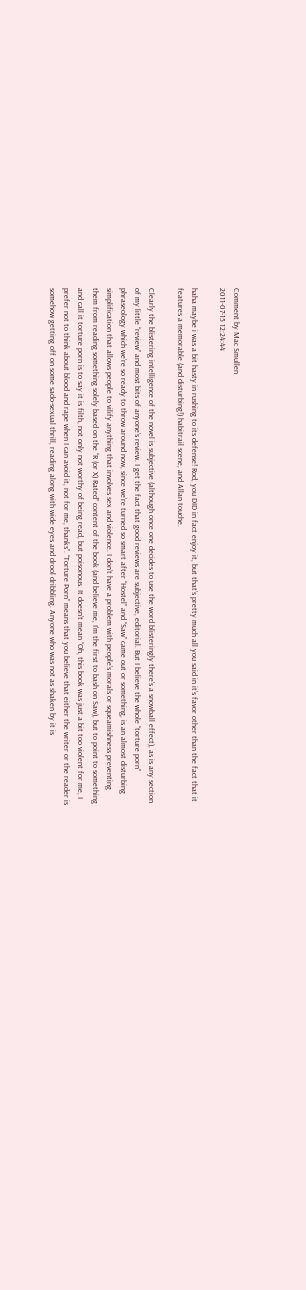Comment by Mac Smullen
2011-07-15 12:24:44

haha maybe i was a bit hasty in rushing to its defense! Rod, you DID in fact enjoy it, but that’s pretty much all you said in it’s favor other than the fact that it features a memorable (and disturbing!) habitrail scene, and Allan touche.

Clearly the blistering intelligence of the novel is subjective (although once one decides to use the word blisteringly there’s a snowball effect), as is any section of my little “review” and most bits of anyone’s review. I get the fact that good reviews are subjective, editorial. But I believe the whole “torture porn” phraseology which we’re so ready to throw around now, since we’re turned so smart after “Hostel” and “Saw” came out or something, is an almost disturbing simplification that allows people to vilify anything that involves sex and violence. I don’t have a problem with people’s morals or squeamishness preventing them from reading something solely based on the “R (or X) Rated” content of the book (and believe me, I’m the first to bash on Saw), but to point to something and call it torture porn is to say it is filth, not only not worthy of being read, but poisonous. It doesn’t mean “Oh, this book was just a bit too violent for me, I prefer not to think about blood and rape when I can avoid it, not for me, thanks”. “Torture Porn” means that you believe that either the writer or the reader is somehow getting off on some sado-sexual thrill, reading along with wide eyes and drool dribbling. Anyone who was not as shaken by it is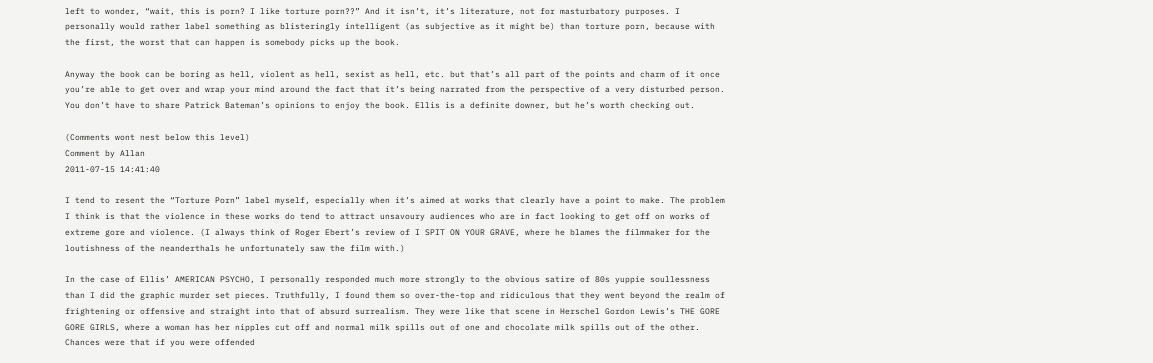left to wonder, “wait, this is porn? I like torture porn??” And it isn’t, it’s literature, not for masturbatory purposes. I personally would rather label something as blisteringly intelligent (as subjective as it might be) than torture porn, because with the first, the worst that can happen is somebody picks up the book.

Anyway the book can be boring as hell, violent as hell, sexist as hell, etc. but that’s all part of the points and charm of it once you’re able to get over and wrap your mind around the fact that it’s being narrated from the perspective of a very disturbed person. You don’t have to share Patrick Bateman’s opinions to enjoy the book. Ellis is a definite downer, but he’s worth checking out.

(Comments wont nest below this level)
Comment by Allan
2011-07-15 14:41:40

I tend to resent the “Torture Porn” label myself, especially when it’s aimed at works that clearly have a point to make. The problem I think is that the violence in these works do tend to attract unsavoury audiences who are in fact looking to get off on works of extreme gore and violence. (I always think of Roger Ebert’s review of I SPIT ON YOUR GRAVE, where he blames the filmmaker for the loutishness of the neanderthals he unfortunately saw the film with.)

In the case of Ellis’ AMERICAN PSYCHO, I personally responded much more strongly to the obvious satire of 80s yuppie soullessness than I did the graphic murder set pieces. Truthfully, I found them so over-the-top and ridiculous that they went beyond the realm of frightening or offensive and straight into that of absurd surrealism. They were like that scene in Herschel Gordon Lewis’s THE GORE GORE GIRLS, where a woman has her nipples cut off and normal milk spills out of one and chocolate milk spills out of the other. Chances were that if you were offended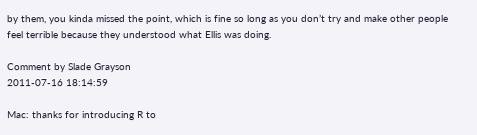by them, you kinda missed the point, which is fine so long as you don’t try and make other people feel terrible because they understood what Ellis was doing.

Comment by Slade Grayson
2011-07-16 18:14:59

Mac: thanks for introducing R to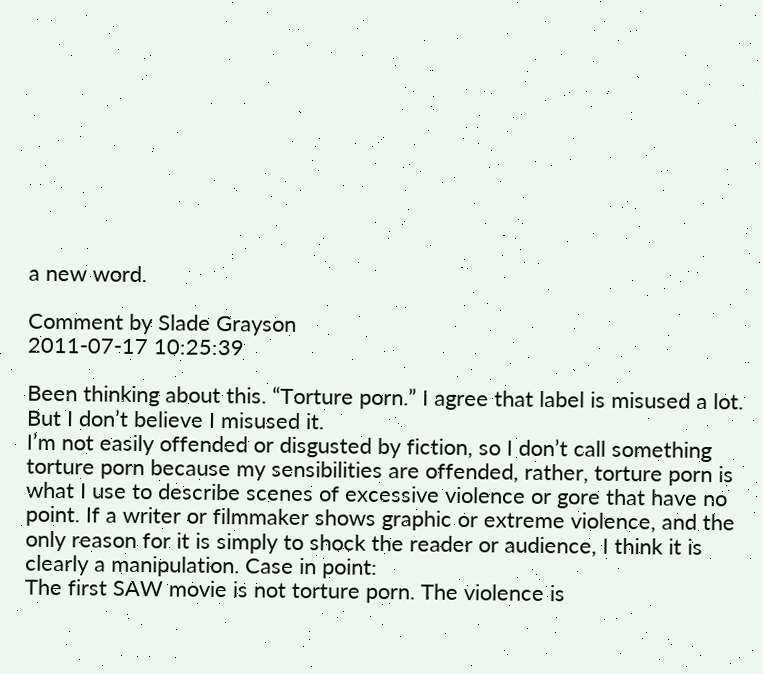a new word.

Comment by Slade Grayson
2011-07-17 10:25:39

Been thinking about this. “Torture porn.” I agree that label is misused a lot. But I don’t believe I misused it.
I’m not easily offended or disgusted by fiction, so I don’t call something torture porn because my sensibilities are offended, rather, torture porn is what I use to describe scenes of excessive violence or gore that have no point. If a writer or filmmaker shows graphic or extreme violence, and the only reason for it is simply to shock the reader or audience, I think it is clearly a manipulation. Case in point:
The first SAW movie is not torture porn. The violence is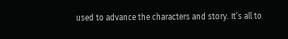used to advance the characters and story. It’s all to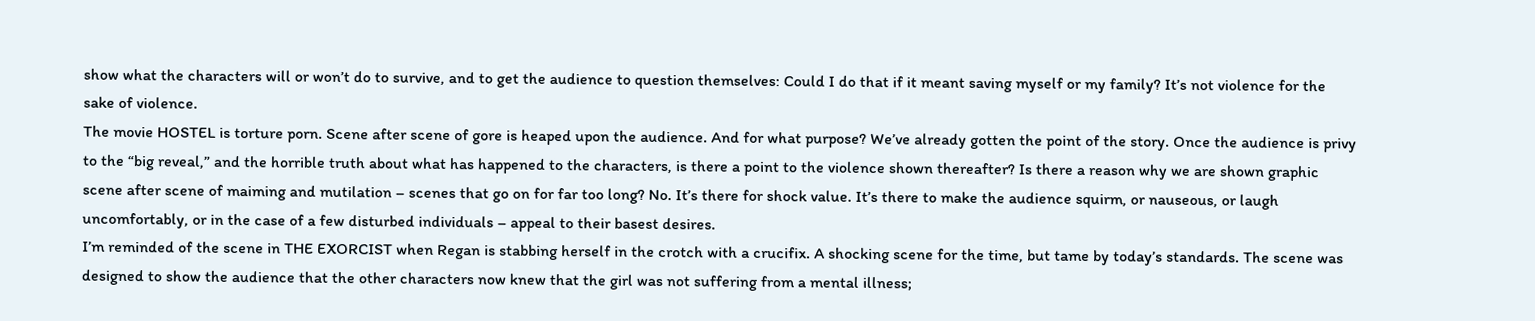show what the characters will or won’t do to survive, and to get the audience to question themselves: Could I do that if it meant saving myself or my family? It’s not violence for the sake of violence.
The movie HOSTEL is torture porn. Scene after scene of gore is heaped upon the audience. And for what purpose? We’ve already gotten the point of the story. Once the audience is privy to the “big reveal,” and the horrible truth about what has happened to the characters, is there a point to the violence shown thereafter? Is there a reason why we are shown graphic scene after scene of maiming and mutilation – scenes that go on for far too long? No. It’s there for shock value. It’s there to make the audience squirm, or nauseous, or laugh uncomfortably, or in the case of a few disturbed individuals – appeal to their basest desires.
I’m reminded of the scene in THE EXORCIST when Regan is stabbing herself in the crotch with a crucifix. A shocking scene for the time, but tame by today’s standards. The scene was designed to show the audience that the other characters now knew that the girl was not suffering from a mental illness;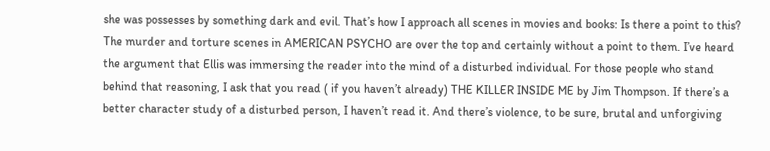she was possesses by something dark and evil. That’s how I approach all scenes in movies and books: Is there a point to this?
The murder and torture scenes in AMERICAN PSYCHO are over the top and certainly without a point to them. I’ve heard the argument that Ellis was immersing the reader into the mind of a disturbed individual. For those people who stand behind that reasoning, I ask that you read ( if you haven’t already) THE KILLER INSIDE ME by Jim Thompson. If there’s a better character study of a disturbed person, I haven’t read it. And there’s violence, to be sure, brutal and unforgiving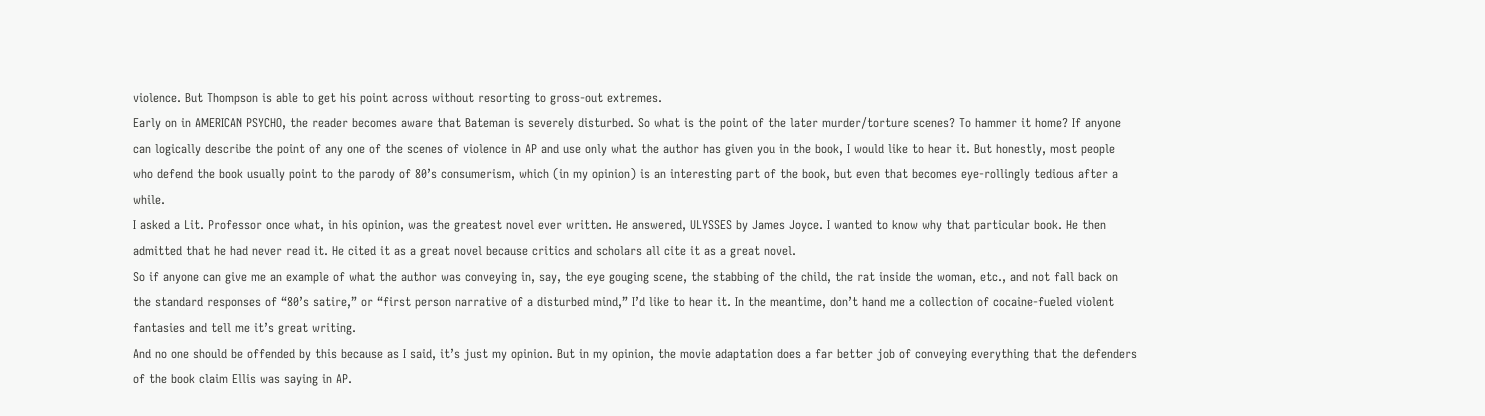violence. But Thompson is able to get his point across without resorting to gross-out extremes.
Early on in AMERICAN PSYCHO, the reader becomes aware that Bateman is severely disturbed. So what is the point of the later murder/torture scenes? To hammer it home? If anyone can logically describe the point of any one of the scenes of violence in AP and use only what the author has given you in the book, I would like to hear it. But honestly, most people who defend the book usually point to the parody of 80’s consumerism, which (in my opinion) is an interesting part of the book, but even that becomes eye-rollingly tedious after a while.
I asked a Lit. Professor once what, in his opinion, was the greatest novel ever written. He answered, ULYSSES by James Joyce. I wanted to know why that particular book. He then admitted that he had never read it. He cited it as a great novel because critics and scholars all cite it as a great novel.
So if anyone can give me an example of what the author was conveying in, say, the eye gouging scene, the stabbing of the child, the rat inside the woman, etc., and not fall back on the standard responses of “80’s satire,” or “first person narrative of a disturbed mind,” I’d like to hear it. In the meantime, don’t hand me a collection of cocaine-fueled violent fantasies and tell me it’s great writing.
And no one should be offended by this because as I said, it’s just my opinion. But in my opinion, the movie adaptation does a far better job of conveying everything that the defenders of the book claim Ellis was saying in AP.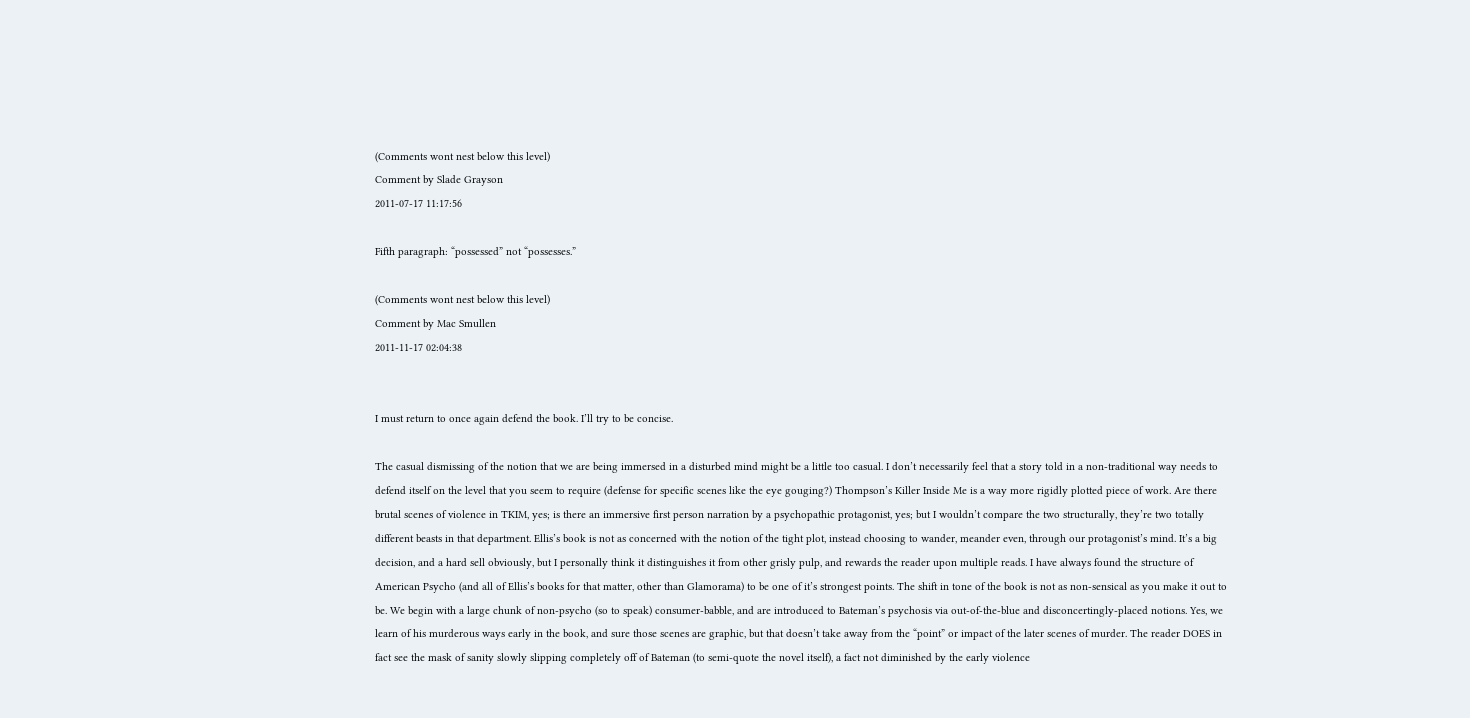(Comments wont nest below this level)
Comment by Slade Grayson
2011-07-17 11:17:56

Fifth paragraph: “possessed” not “possesses.”

(Comments wont nest below this level)
Comment by Mac Smullen
2011-11-17 02:04:38


I must return to once again defend the book. I’ll try to be concise.

The casual dismissing of the notion that we are being immersed in a disturbed mind might be a little too casual. I don’t necessarily feel that a story told in a non-traditional way needs to defend itself on the level that you seem to require (defense for specific scenes like the eye gouging?) Thompson’s Killer Inside Me is a way more rigidly plotted piece of work. Are there brutal scenes of violence in TKIM, yes; is there an immersive first person narration by a psychopathic protagonist, yes; but I wouldn’t compare the two structurally, they’re two totally different beasts in that department. Ellis’s book is not as concerned with the notion of the tight plot, instead choosing to wander, meander even, through our protagonist’s mind. It’s a big decision, and a hard sell obviously, but I personally think it distinguishes it from other grisly pulp, and rewards the reader upon multiple reads. I have always found the structure of American Psycho (and all of Ellis’s books for that matter, other than Glamorama) to be one of it’s strongest points. The shift in tone of the book is not as non-sensical as you make it out to be. We begin with a large chunk of non-psycho (so to speak) consumer-babble, and are introduced to Bateman’s psychosis via out-of-the-blue and disconcertingly-placed notions. Yes, we learn of his murderous ways early in the book, and sure those scenes are graphic, but that doesn’t take away from the “point” or impact of the later scenes of murder. The reader DOES in fact see the mask of sanity slowly slipping completely off of Bateman (to semi-quote the novel itself), a fact not diminished by the early violence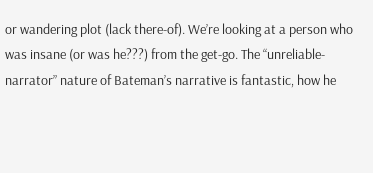or wandering plot (lack there-of). We’re looking at a person who was insane (or was he???) from the get-go. The “unreliable-narrator” nature of Bateman’s narrative is fantastic, how he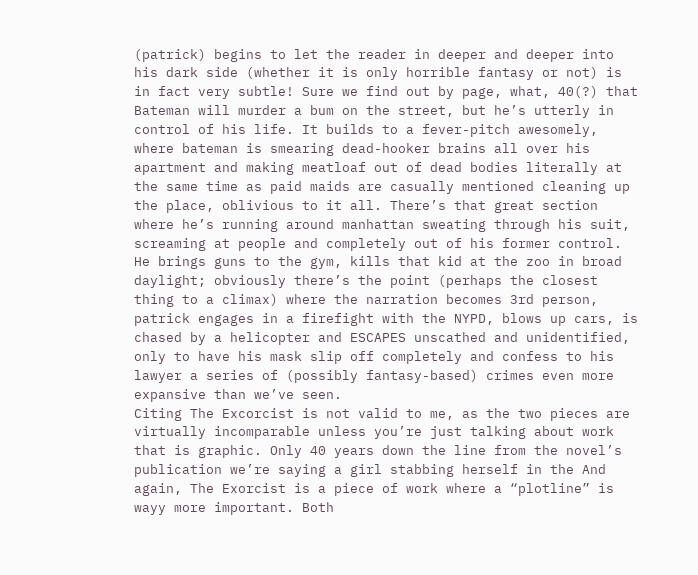(patrick) begins to let the reader in deeper and deeper into his dark side (whether it is only horrible fantasy or not) is in fact very subtle! Sure we find out by page, what, 40(?) that Bateman will murder a bum on the street, but he’s utterly in control of his life. It builds to a fever-pitch awesomely, where bateman is smearing dead-hooker brains all over his apartment and making meatloaf out of dead bodies literally at the same time as paid maids are casually mentioned cleaning up the place, oblivious to it all. There’s that great section where he’s running around manhattan sweating through his suit, screaming at people and completely out of his former control. He brings guns to the gym, kills that kid at the zoo in broad daylight; obviously there’s the point (perhaps the closest thing to a climax) where the narration becomes 3rd person, patrick engages in a firefight with the NYPD, blows up cars, is chased by a helicopter and ESCAPES unscathed and unidentified, only to have his mask slip off completely and confess to his lawyer a series of (possibly fantasy-based) crimes even more expansive than we’ve seen.
Citing The Excorcist is not valid to me, as the two pieces are virtually incomparable unless you’re just talking about work that is graphic. Only 40 years down the line from the novel’s publication we’re saying a girl stabbing herself in the And again, The Exorcist is a piece of work where a “plotline” is wayy more important. Both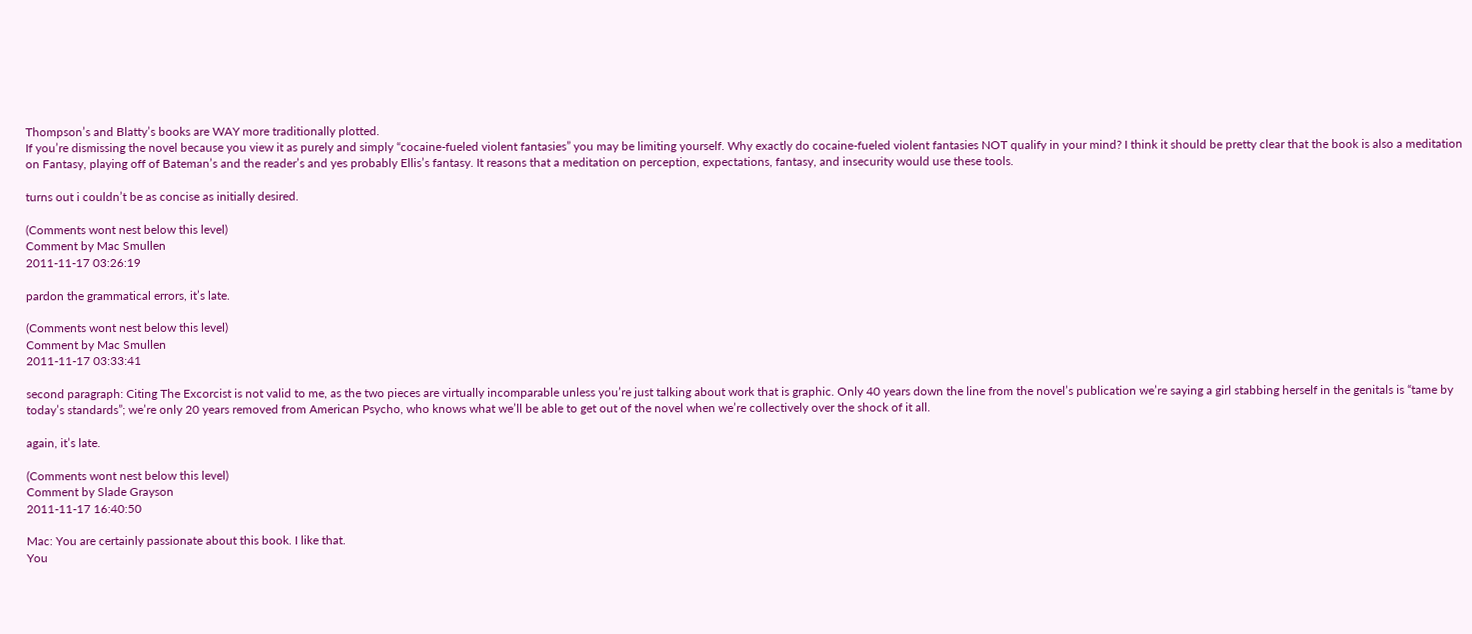Thompson’s and Blatty’s books are WAY more traditionally plotted.
If you’re dismissing the novel because you view it as purely and simply “cocaine-fueled violent fantasies” you may be limiting yourself. Why exactly do cocaine-fueled violent fantasies NOT qualify in your mind? I think it should be pretty clear that the book is also a meditation on Fantasy, playing off of Bateman’s and the reader’s and yes probably Ellis’s fantasy. It reasons that a meditation on perception, expectations, fantasy, and insecurity would use these tools.

turns out i couldn’t be as concise as initially desired.

(Comments wont nest below this level)
Comment by Mac Smullen
2011-11-17 03:26:19

pardon the grammatical errors, it’s late.

(Comments wont nest below this level)
Comment by Mac Smullen
2011-11-17 03:33:41

second paragraph: Citing The Excorcist is not valid to me, as the two pieces are virtually incomparable unless you’re just talking about work that is graphic. Only 40 years down the line from the novel’s publication we’re saying a girl stabbing herself in the genitals is “tame by today’s standards”; we’re only 20 years removed from American Psycho, who knows what we’ll be able to get out of the novel when we’re collectively over the shock of it all.

again, it’s late.

(Comments wont nest below this level)
Comment by Slade Grayson
2011-11-17 16:40:50

Mac: You are certainly passionate about this book. I like that.
You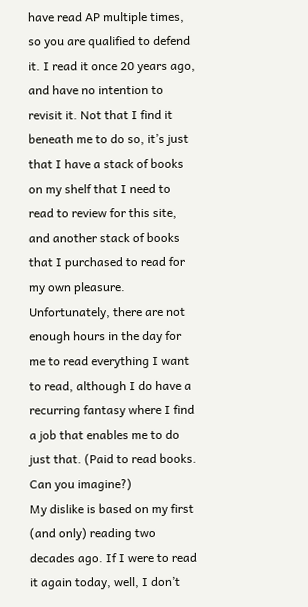have read AP multiple times, so you are qualified to defend it. I read it once 20 years ago, and have no intention to revisit it. Not that I find it beneath me to do so, it’s just that I have a stack of books on my shelf that I need to read to review for this site, and another stack of books that I purchased to read for my own pleasure. Unfortunately, there are not enough hours in the day for me to read everything I want to read, although I do have a recurring fantasy where I find a job that enables me to do just that. (Paid to read books. Can you imagine?)
My dislike is based on my first (and only) reading two decades ago. If I were to read it again today, well, I don’t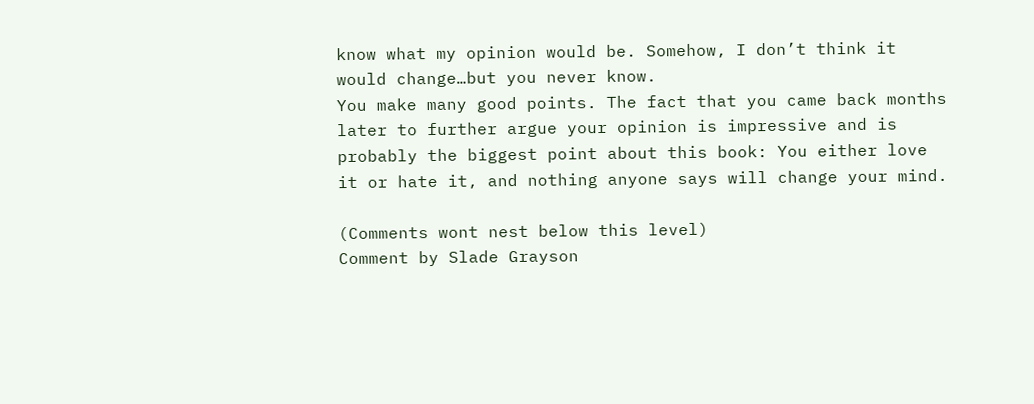know what my opinion would be. Somehow, I don’t think it would change…but you never know.
You make many good points. The fact that you came back months later to further argue your opinion is impressive and is probably the biggest point about this book: You either love it or hate it, and nothing anyone says will change your mind.

(Comments wont nest below this level)
Comment by Slade Grayson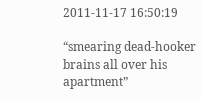2011-11-17 16:50:19

“smearing dead-hooker brains all over his apartment”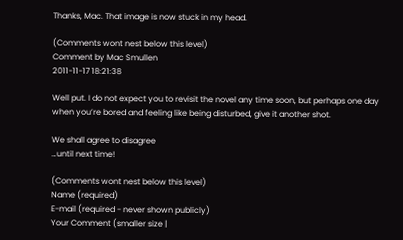Thanks, Mac. That image is now stuck in my head.

(Comments wont nest below this level)
Comment by Mac Smullen
2011-11-17 18:21:38

Well put. I do not expect you to revisit the novel any time soon, but perhaps one day when you’re bored and feeling like being disturbed, give it another shot.

We shall agree to disagree
…until next time!

(Comments wont nest below this level)
Name (required)
E-mail (required - never shown publicly)
Your Comment (smaller size |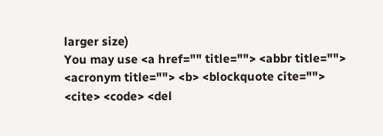larger size)
You may use <a href="" title=""> <abbr title=""> <acronym title=""> <b> <blockquote cite=""> <cite> <code> <del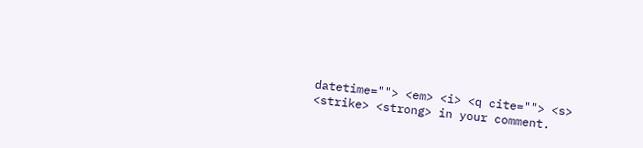datetime=""> <em> <i> <q cite=""> <s> <strike> <strong> in your comment.